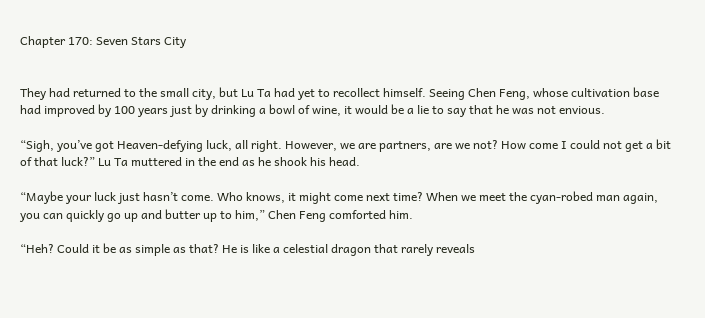Chapter 170: Seven Stars City


They had returned to the small city, but Lu Ta had yet to recollect himself. Seeing Chen Feng, whose cultivation base had improved by 100 years just by drinking a bowl of wine, it would be a lie to say that he was not envious.

“Sigh, you’ve got Heaven-defying luck, all right. However, we are partners, are we not? How come I could not get a bit of that luck?” Lu Ta muttered in the end as he shook his head.

“Maybe your luck just hasn’t come. Who knows, it might come next time? When we meet the cyan-robed man again, you can quickly go up and butter up to him,” Chen Feng comforted him.

“Heh? Could it be as simple as that? He is like a celestial dragon that rarely reveals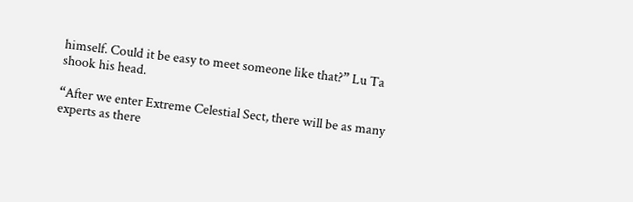himself. Could it be easy to meet someone like that?” Lu Ta shook his head.

“After we enter Extreme Celestial Sect, there will be as many experts as there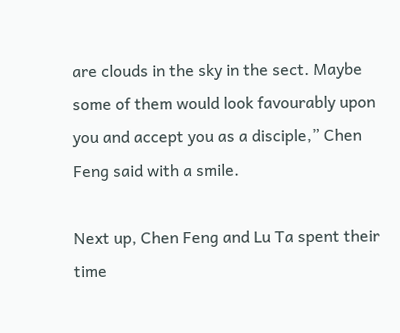are clouds in the sky in the sect. Maybe some of them would look favourably upon you and accept you as a disciple,” Chen Feng said with a smile.

Next up, Chen Feng and Lu Ta spent their time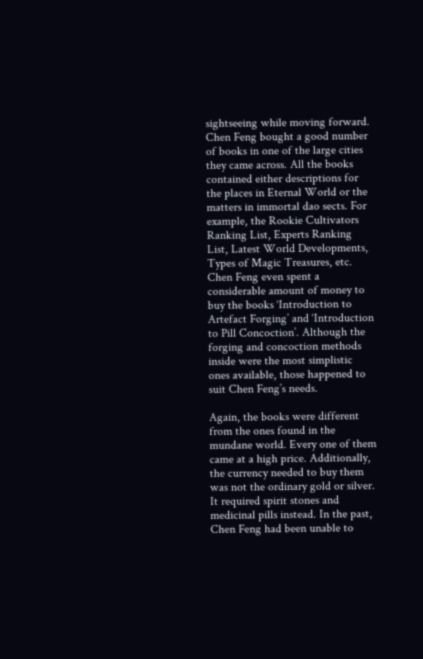sightseeing while moving forward. Chen Feng bought a good number of books in one of the large cities they came across. All the books contained either descriptions for the places in Eternal World or the matters in immortal dao sects. For example, the Rookie Cultivators Ranking List, Experts Ranking List, Latest World Developments, Types of Magic Treasures, etc. Chen Feng even spent a considerable amount of money to buy the books ‘Introduction to Artefact Forging’ and ‘Introduction to Pill Concoction’. Although the forging and concoction methods inside were the most simplistic ones available, those happened to suit Chen Feng’s needs.

Again, the books were different from the ones found in the mundane world. Every one of them came at a high price. Additionally, the currency needed to buy them was not the ordinary gold or silver. It required spirit stones and medicinal pills instead. In the past, Chen Feng had been unable to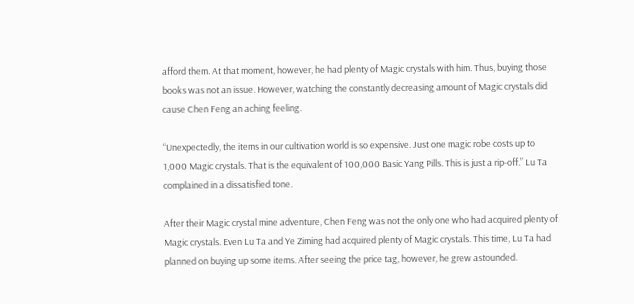afford them. At that moment, however, he had plenty of Magic crystals with him. Thus, buying those books was not an issue. However, watching the constantly decreasing amount of Magic crystals did cause Chen Feng an aching feeling.

“Unexpectedly, the items in our cultivation world is so expensive. Just one magic robe costs up to 1,000 Magic crystals. That is the equivalent of 100,000 Basic Yang Pills. This is just a rip-off.” Lu Ta complained in a dissatisfied tone.

After their Magic crystal mine adventure, Chen Feng was not the only one who had acquired plenty of Magic crystals. Even Lu Ta and Ye Ziming had acquired plenty of Magic crystals. This time, Lu Ta had planned on buying up some items. After seeing the price tag, however, he grew astounded.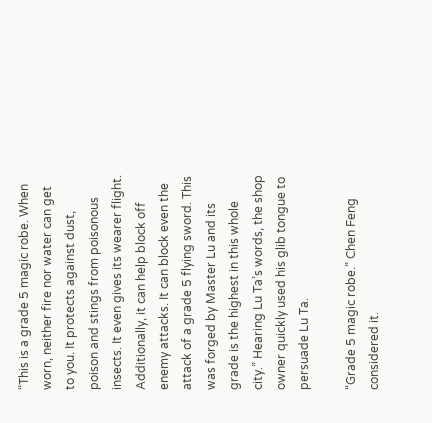“This is a grade 5 magic robe. When worn, neither fire nor water can get to you. It protects against dust, poison and stings from poisonous insects. It even gives its wearer flight. Additionally, it can help block off enemy attacks. It can block even the attack of a grade 5 flying sword. This was forged by Master Lu and its grade is the highest in this whole city.” Hearing Lu Ta’s words, the shop owner quickly used his glib tongue to persuade Lu Ta.

“Grade 5 magic robe.” Chen Feng considered it.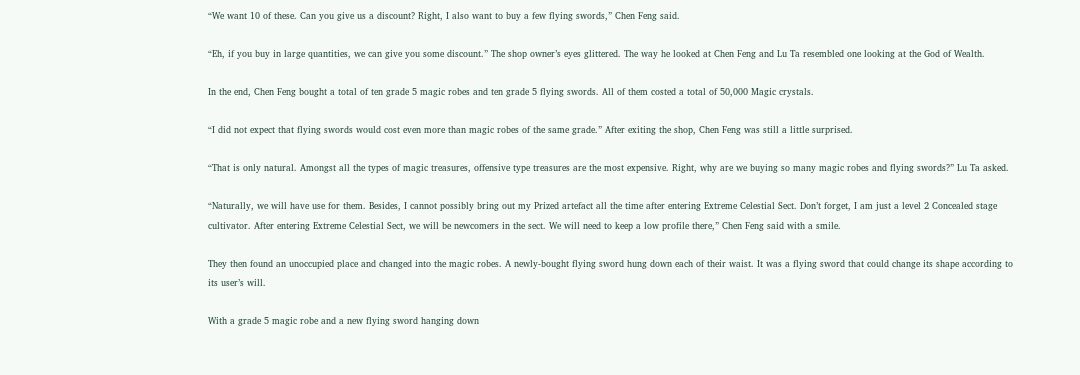“We want 10 of these. Can you give us a discount? Right, I also want to buy a few flying swords,” Chen Feng said.

“Eh, if you buy in large quantities, we can give you some discount.” The shop owner’s eyes glittered. The way he looked at Chen Feng and Lu Ta resembled one looking at the God of Wealth.

In the end, Chen Feng bought a total of ten grade 5 magic robes and ten grade 5 flying swords. All of them costed a total of 50,000 Magic crystals.

“I did not expect that flying swords would cost even more than magic robes of the same grade.” After exiting the shop, Chen Feng was still a little surprised.

“That is only natural. Amongst all the types of magic treasures, offensive type treasures are the most expensive. Right, why are we buying so many magic robes and flying swords?” Lu Ta asked.

“Naturally, we will have use for them. Besides, I cannot possibly bring out my Prized artefact all the time after entering Extreme Celestial Sect. Don’t forget, I am just a level 2 Concealed stage cultivator. After entering Extreme Celestial Sect, we will be newcomers in the sect. We will need to keep a low profile there,” Chen Feng said with a smile.

They then found an unoccupied place and changed into the magic robes. A newly-bought flying sword hung down each of their waist. It was a flying sword that could change its shape according to its user’s will.

With a grade 5 magic robe and a new flying sword hanging down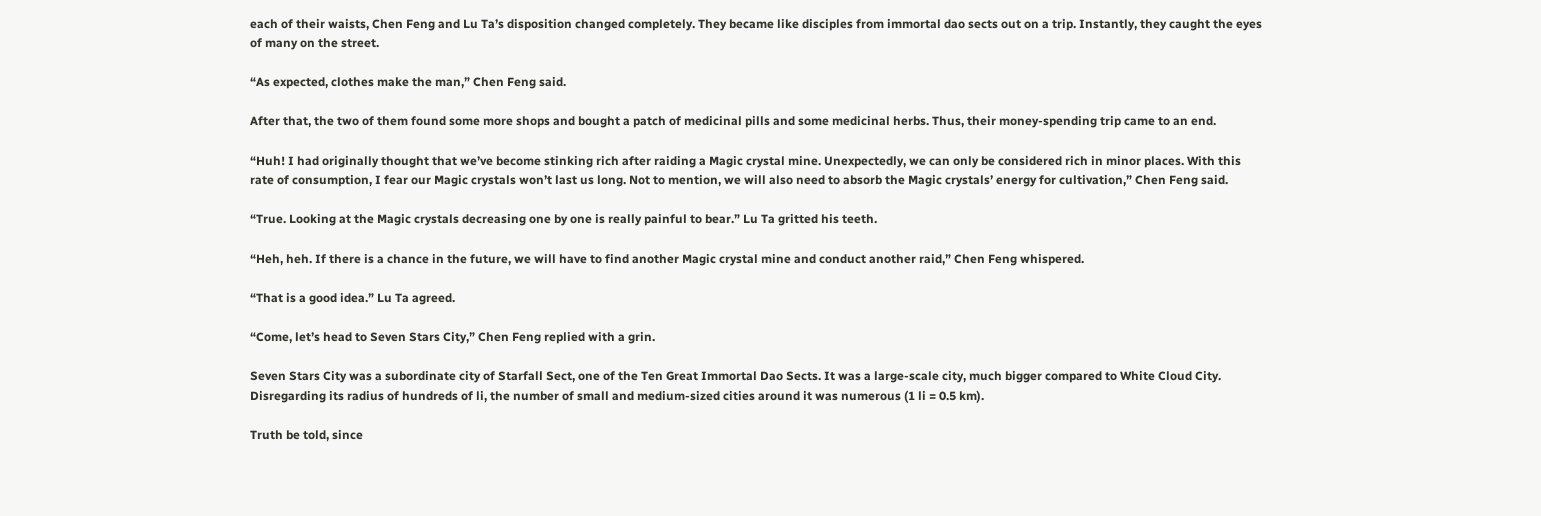each of their waists, Chen Feng and Lu Ta’s disposition changed completely. They became like disciples from immortal dao sects out on a trip. Instantly, they caught the eyes of many on the street.

“As expected, clothes make the man,” Chen Feng said.

After that, the two of them found some more shops and bought a patch of medicinal pills and some medicinal herbs. Thus, their money-spending trip came to an end.

“Huh! I had originally thought that we’ve become stinking rich after raiding a Magic crystal mine. Unexpectedly, we can only be considered rich in minor places. With this rate of consumption, I fear our Magic crystals won’t last us long. Not to mention, we will also need to absorb the Magic crystals’ energy for cultivation,” Chen Feng said.

“True. Looking at the Magic crystals decreasing one by one is really painful to bear.” Lu Ta gritted his teeth.

“Heh, heh. If there is a chance in the future, we will have to find another Magic crystal mine and conduct another raid,” Chen Feng whispered.

“That is a good idea.” Lu Ta agreed.

“Come, let’s head to Seven Stars City,” Chen Feng replied with a grin.

Seven Stars City was a subordinate city of Starfall Sect, one of the Ten Great Immortal Dao Sects. It was a large-scale city, much bigger compared to White Cloud City. Disregarding its radius of hundreds of li, the number of small and medium-sized cities around it was numerous (1 li = 0.5 km).

Truth be told, since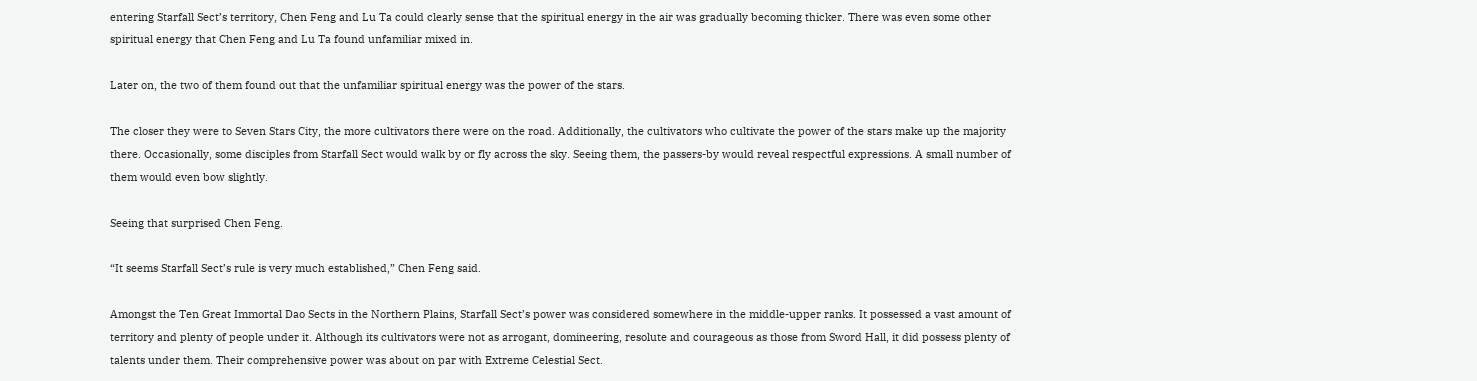entering Starfall Sect’s territory, Chen Feng and Lu Ta could clearly sense that the spiritual energy in the air was gradually becoming thicker. There was even some other spiritual energy that Chen Feng and Lu Ta found unfamiliar mixed in.

Later on, the two of them found out that the unfamiliar spiritual energy was the power of the stars.

The closer they were to Seven Stars City, the more cultivators there were on the road. Additionally, the cultivators who cultivate the power of the stars make up the majority there. Occasionally, some disciples from Starfall Sect would walk by or fly across the sky. Seeing them, the passers-by would reveal respectful expressions. A small number of them would even bow slightly.

Seeing that surprised Chen Feng.

“It seems Starfall Sect’s rule is very much established,” Chen Feng said.

Amongst the Ten Great Immortal Dao Sects in the Northern Plains, Starfall Sect’s power was considered somewhere in the middle-upper ranks. It possessed a vast amount of territory and plenty of people under it. Although its cultivators were not as arrogant, domineering, resolute and courageous as those from Sword Hall, it did possess plenty of talents under them. Their comprehensive power was about on par with Extreme Celestial Sect.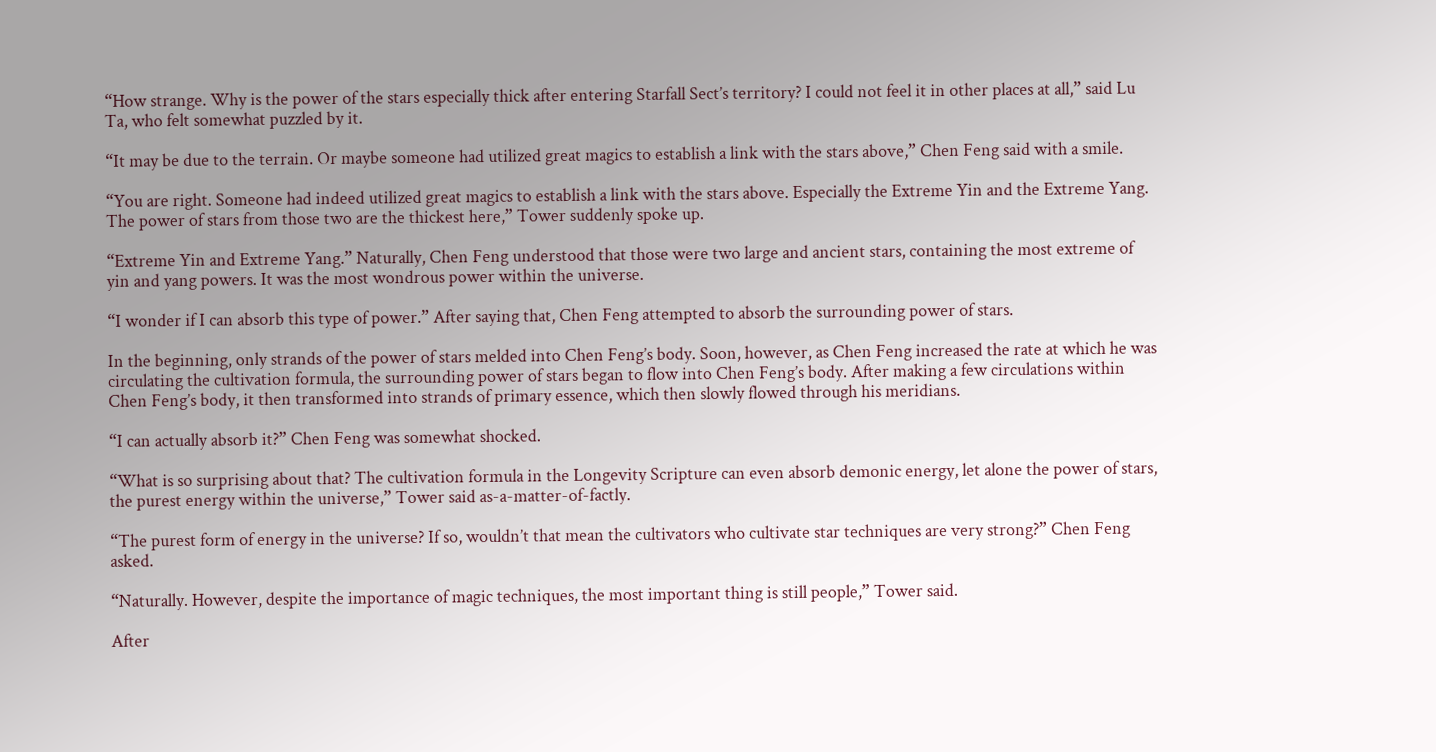“How strange. Why is the power of the stars especially thick after entering Starfall Sect’s territory? I could not feel it in other places at all,” said Lu Ta, who felt somewhat puzzled by it.

“It may be due to the terrain. Or maybe someone had utilized great magics to establish a link with the stars above,” Chen Feng said with a smile.

“You are right. Someone had indeed utilized great magics to establish a link with the stars above. Especially the Extreme Yin and the Extreme Yang. The power of stars from those two are the thickest here,” Tower suddenly spoke up.

“Extreme Yin and Extreme Yang.” Naturally, Chen Feng understood that those were two large and ancient stars, containing the most extreme of yin and yang powers. It was the most wondrous power within the universe.

“I wonder if I can absorb this type of power.” After saying that, Chen Feng attempted to absorb the surrounding power of stars.

In the beginning, only strands of the power of stars melded into Chen Feng’s body. Soon, however, as Chen Feng increased the rate at which he was circulating the cultivation formula, the surrounding power of stars began to flow into Chen Feng’s body. After making a few circulations within Chen Feng’s body, it then transformed into strands of primary essence, which then slowly flowed through his meridians.

“I can actually absorb it?” Chen Feng was somewhat shocked.

“What is so surprising about that? The cultivation formula in the Longevity Scripture can even absorb demonic energy, let alone the power of stars, the purest energy within the universe,” Tower said as-a-matter-of-factly.

“The purest form of energy in the universe? If so, wouldn’t that mean the cultivators who cultivate star techniques are very strong?” Chen Feng asked.

“Naturally. However, despite the importance of magic techniques, the most important thing is still people,” Tower said.

After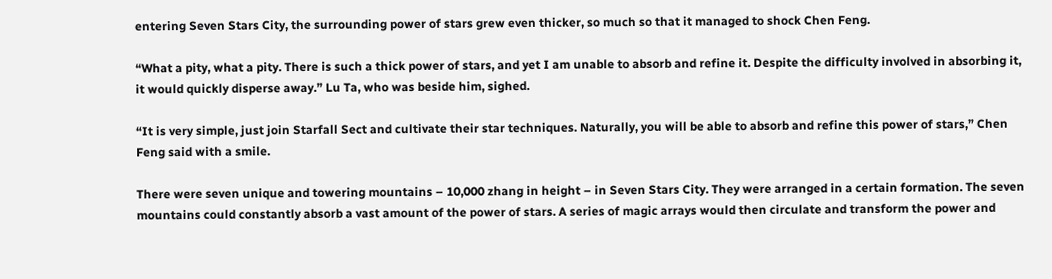entering Seven Stars City, the surrounding power of stars grew even thicker, so much so that it managed to shock Chen Feng.

“What a pity, what a pity. There is such a thick power of stars, and yet I am unable to absorb and refine it. Despite the difficulty involved in absorbing it, it would quickly disperse away.” Lu Ta, who was beside him, sighed.

“It is very simple, just join Starfall Sect and cultivate their star techniques. Naturally, you will be able to absorb and refine this power of stars,” Chen Feng said with a smile.

There were seven unique and towering mountains – 10,000 zhang in height – in Seven Stars City. They were arranged in a certain formation. The seven mountains could constantly absorb a vast amount of the power of stars. A series of magic arrays would then circulate and transform the power and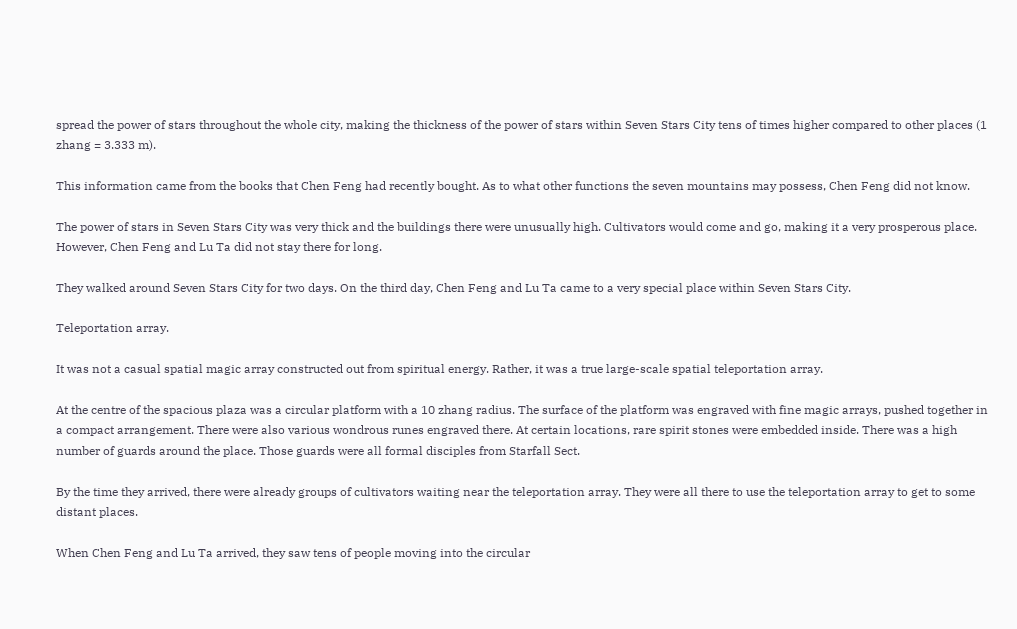spread the power of stars throughout the whole city, making the thickness of the power of stars within Seven Stars City tens of times higher compared to other places (1 zhang = 3.333 m).

This information came from the books that Chen Feng had recently bought. As to what other functions the seven mountains may possess, Chen Feng did not know.

The power of stars in Seven Stars City was very thick and the buildings there were unusually high. Cultivators would come and go, making it a very prosperous place. However, Chen Feng and Lu Ta did not stay there for long.

They walked around Seven Stars City for two days. On the third day, Chen Feng and Lu Ta came to a very special place within Seven Stars City.

Teleportation array.

It was not a casual spatial magic array constructed out from spiritual energy. Rather, it was a true large-scale spatial teleportation array.

At the centre of the spacious plaza was a circular platform with a 10 zhang radius. The surface of the platform was engraved with fine magic arrays, pushed together in a compact arrangement. There were also various wondrous runes engraved there. At certain locations, rare spirit stones were embedded inside. There was a high number of guards around the place. Those guards were all formal disciples from Starfall Sect.

By the time they arrived, there were already groups of cultivators waiting near the teleportation array. They were all there to use the teleportation array to get to some distant places.

When Chen Feng and Lu Ta arrived, they saw tens of people moving into the circular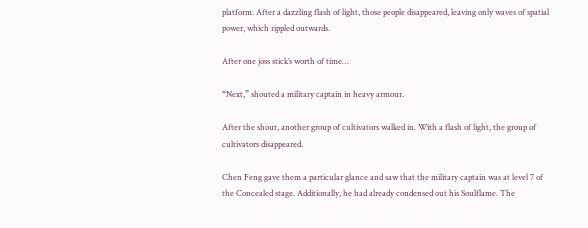platform. After a dazzling flash of light, those people disappeared, leaving only waves of spatial power, which rippled outwards.

After one joss stick’s worth of time…

“Next,” shouted a military captain in heavy armour.

After the shout, another group of cultivators walked in. With a flash of light, the group of cultivators disappeared.

Chen Feng gave them a particular glance and saw that the military captain was at level 7 of the Concealed stage. Additionally, he had already condensed out his Soulflame. The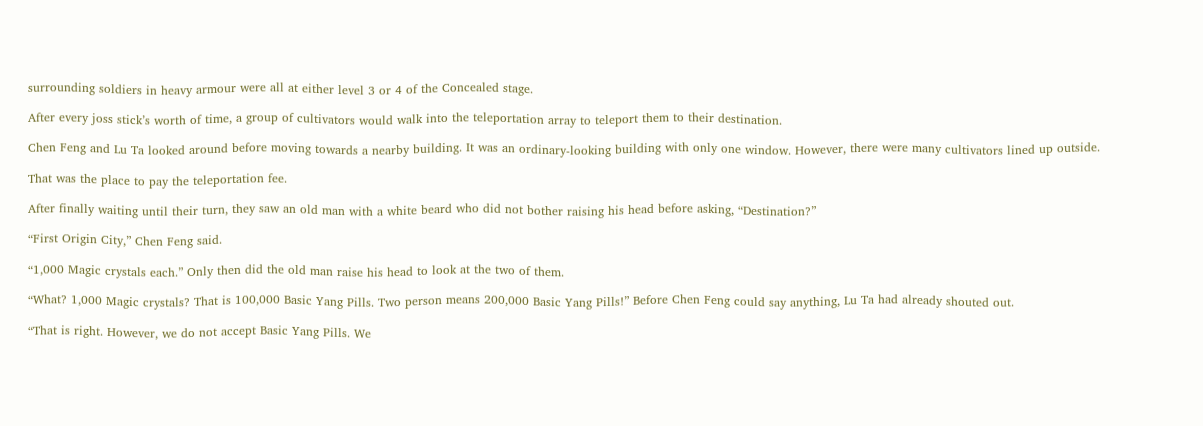surrounding soldiers in heavy armour were all at either level 3 or 4 of the Concealed stage.

After every joss stick’s worth of time, a group of cultivators would walk into the teleportation array to teleport them to their destination.

Chen Feng and Lu Ta looked around before moving towards a nearby building. It was an ordinary-looking building with only one window. However, there were many cultivators lined up outside.

That was the place to pay the teleportation fee.

After finally waiting until their turn, they saw an old man with a white beard who did not bother raising his head before asking, “Destination?”

“First Origin City,” Chen Feng said.

“1,000 Magic crystals each.” Only then did the old man raise his head to look at the two of them.

“What? 1,000 Magic crystals? That is 100,000 Basic Yang Pills. Two person means 200,000 Basic Yang Pills!” Before Chen Feng could say anything, Lu Ta had already shouted out.

“That is right. However, we do not accept Basic Yang Pills. We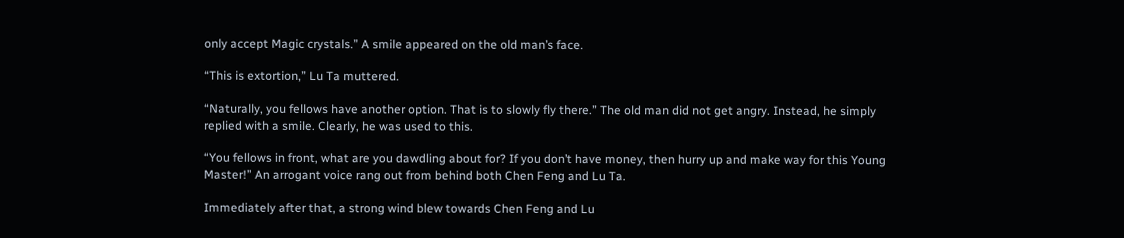only accept Magic crystals.” A smile appeared on the old man’s face.

“This is extortion,” Lu Ta muttered.

“Naturally, you fellows have another option. That is to slowly fly there.” The old man did not get angry. Instead, he simply replied with a smile. Clearly, he was used to this.

“You fellows in front, what are you dawdling about for? If you don’t have money, then hurry up and make way for this Young Master!” An arrogant voice rang out from behind both Chen Feng and Lu Ta.

Immediately after that, a strong wind blew towards Chen Feng and Lu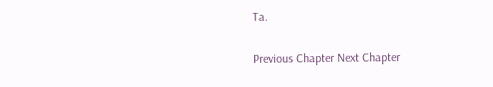Ta.

Previous Chapter Next Chapter